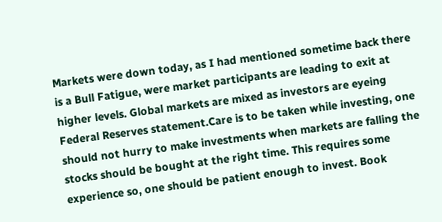Markets were down today, as I had mentioned sometime back there is a Bull Fatigue, were market participants are leading to exit at higher levels. Global markets are mixed as investors are eyeing Federal Reserves statement.Care is to be taken while investing, one should not hurry to make investments when markets are falling the stocks should be bought at the right time. This requires some experience so, one should be patient enough to invest. Book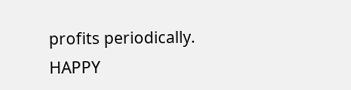profits periodically. HAPPY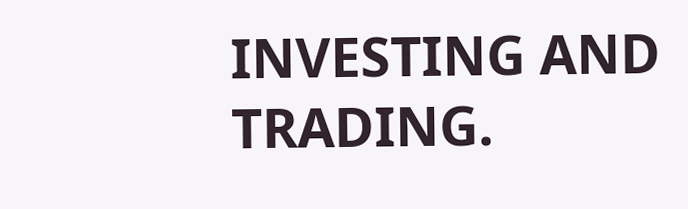INVESTING AND TRADING.